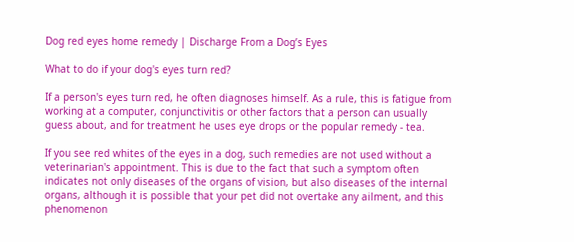Dog red eyes home remedy | Discharge From a Dog’s Eyes

What to do if your dog's eyes turn red?

If a person's eyes turn red, he often diagnoses himself. As a rule, this is fatigue from working at a computer, conjunctivitis or other factors that a person can usually guess about, and for treatment he uses eye drops or the popular remedy - tea.

If you see red whites of the eyes in a dog, such remedies are not used without a veterinarian's appointment. This is due to the fact that such a symptom often indicates not only diseases of the organs of vision, but also diseases of the internal organs, although it is possible that your pet did not overtake any ailment, and this phenomenon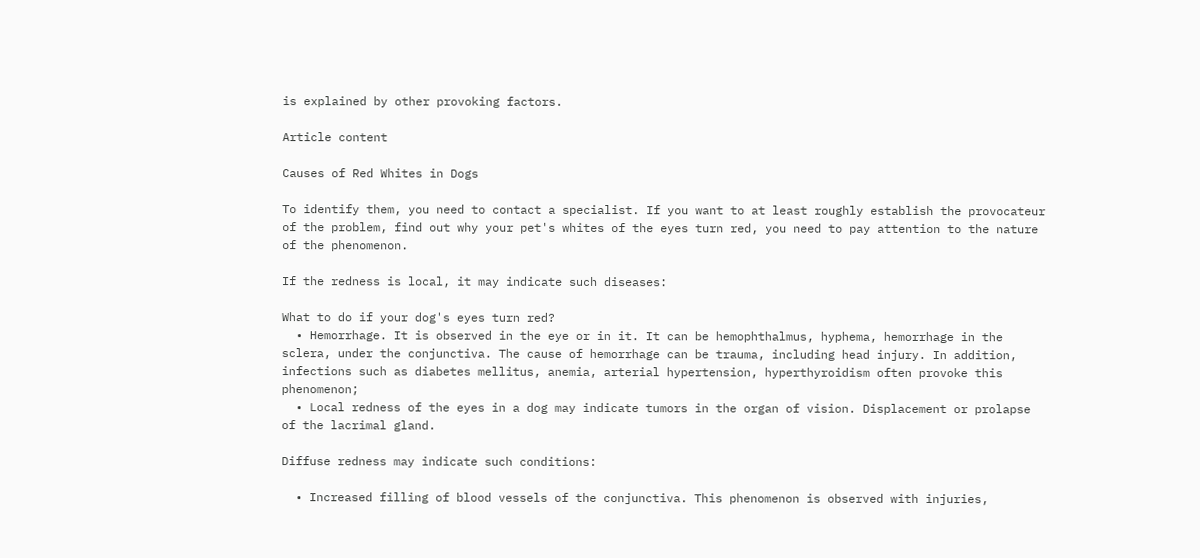is explained by other provoking factors.

Article content

Causes of Red Whites in Dogs

To identify them, you need to contact a specialist. If you want to at least roughly establish the provocateur of the problem, find out why your pet's whites of the eyes turn red, you need to pay attention to the nature of the phenomenon.

If the redness is local, it may indicate such diseases:

What to do if your dog's eyes turn red?
  • Hemorrhage. It is observed in the eye or in it. It can be hemophthalmus, hyphema, hemorrhage in the sclera, under the conjunctiva. The cause of hemorrhage can be trauma, including head injury. In addition, infections such as diabetes mellitus, anemia, arterial hypertension, hyperthyroidism often provoke this phenomenon;
  • Local redness of the eyes in a dog may indicate tumors in the organ of vision. Displacement or prolapse of the lacrimal gland.

Diffuse redness may indicate such conditions:

  • Increased filling of blood vessels of the conjunctiva. This phenomenon is observed with injuries,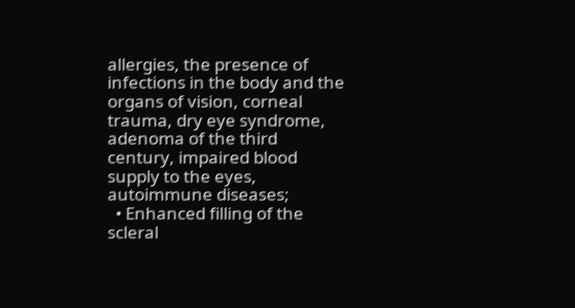allergies, the presence of infections in the body and the organs of vision, corneal trauma, dry eye syndrome, adenoma of the third century, impaired blood supply to the eyes, autoimmune diseases;
  • Enhanced filling of the scleral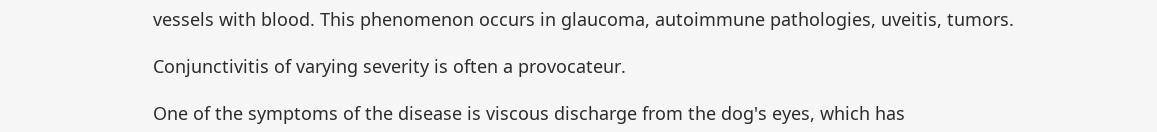vessels with blood. This phenomenon occurs in glaucoma, autoimmune pathologies, uveitis, tumors.

Conjunctivitis of varying severity is often a provocateur.

One of the symptoms of the disease is viscous discharge from the dog's eyes, which has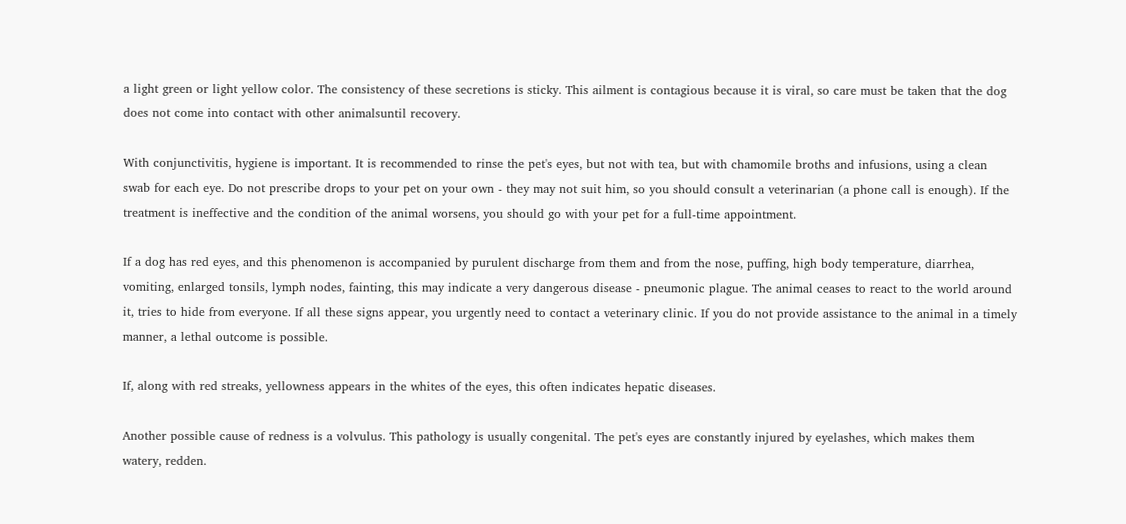a light green or light yellow color. The consistency of these secretions is sticky. This ailment is contagious because it is viral, so care must be taken that the dog does not come into contact with other animalsuntil recovery.

With conjunctivitis, hygiene is important. It is recommended to rinse the pet's eyes, but not with tea, but with chamomile broths and infusions, using a clean swab for each eye. Do not prescribe drops to your pet on your own - they may not suit him, so you should consult a veterinarian (a phone call is enough). If the treatment is ineffective and the condition of the animal worsens, you should go with your pet for a full-time appointment.

If a dog has red eyes, and this phenomenon is accompanied by purulent discharge from them and from the nose, puffing, high body temperature, diarrhea, vomiting, enlarged tonsils, lymph nodes, fainting, this may indicate a very dangerous disease - pneumonic plague. The animal ceases to react to the world around it, tries to hide from everyone. If all these signs appear, you urgently need to contact a veterinary clinic. If you do not provide assistance to the animal in a timely manner, a lethal outcome is possible.

If, along with red streaks, yellowness appears in the whites of the eyes, this often indicates hepatic diseases.

Another possible cause of redness is a volvulus. This pathology is usually congenital. The pet's eyes are constantly injured by eyelashes, which makes them watery, redden.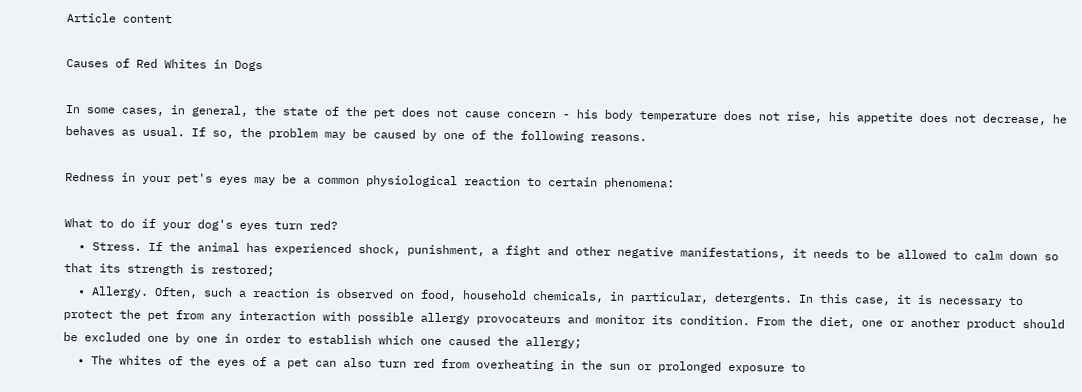Article content

Causes of Red Whites in Dogs

In some cases, in general, the state of the pet does not cause concern - his body temperature does not rise, his appetite does not decrease, he behaves as usual. If so, the problem may be caused by one of the following reasons.

Redness in your pet's eyes may be a common physiological reaction to certain phenomena:

What to do if your dog's eyes turn red?
  • Stress. If the animal has experienced shock, punishment, a fight and other negative manifestations, it needs to be allowed to calm down so that its strength is restored;
  • Allergy. Often, such a reaction is observed on food, household chemicals, in particular, detergents. In this case, it is necessary to protect the pet from any interaction with possible allergy provocateurs and monitor its condition. From the diet, one or another product should be excluded one by one in order to establish which one caused the allergy;
  • The whites of the eyes of a pet can also turn red from overheating in the sun or prolonged exposure to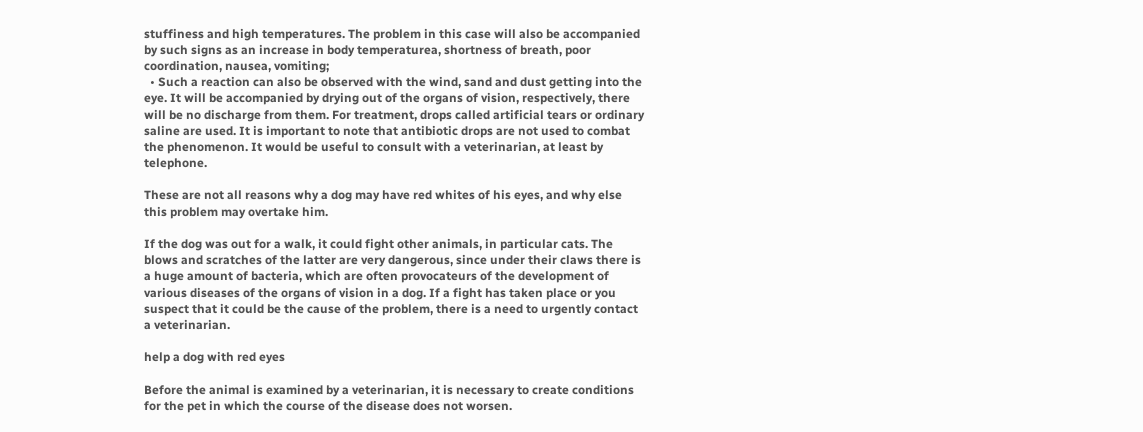stuffiness and high temperatures. The problem in this case will also be accompanied by such signs as an increase in body temperaturea, shortness of breath, poor coordination, nausea, vomiting;
  • Such a reaction can also be observed with the wind, sand and dust getting into the eye. It will be accompanied by drying out of the organs of vision, respectively, there will be no discharge from them. For treatment, drops called artificial tears or ordinary saline are used. It is important to note that antibiotic drops are not used to combat the phenomenon. It would be useful to consult with a veterinarian, at least by telephone.

These are not all reasons why a dog may have red whites of his eyes, and why else this problem may overtake him.

If the dog was out for a walk, it could fight other animals, in particular cats. The blows and scratches of the latter are very dangerous, since under their claws there is a huge amount of bacteria, which are often provocateurs of the development of various diseases of the organs of vision in a dog. If a fight has taken place or you suspect that it could be the cause of the problem, there is a need to urgently contact a veterinarian.

help a dog with red eyes

Before the animal is examined by a veterinarian, it is necessary to create conditions for the pet in which the course of the disease does not worsen.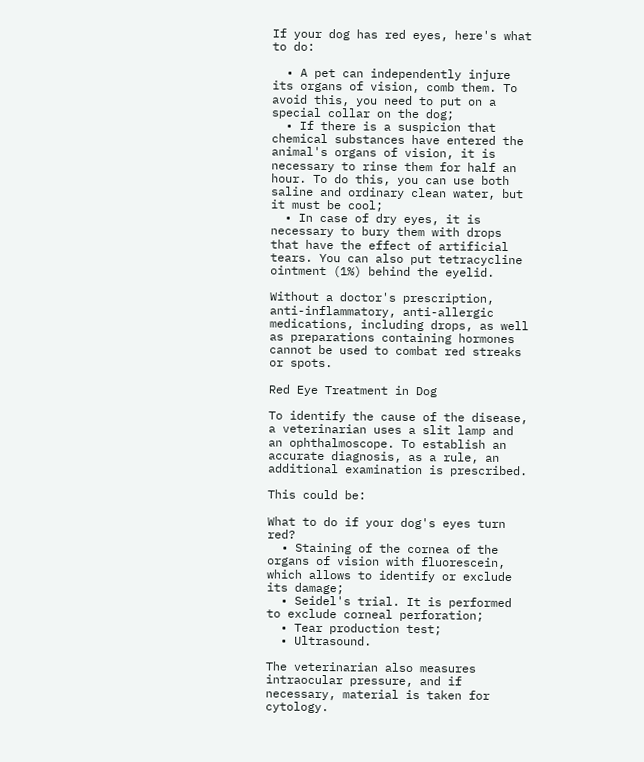If your dog has red eyes, here's what to do:

  • A pet can independently injure its organs of vision, comb them. To avoid this, you need to put on a special collar on the dog;
  • If there is a suspicion that chemical substances have entered the animal's organs of vision, it is necessary to rinse them for half an hour. To do this, you can use both saline and ordinary clean water, but it must be cool;
  • In case of dry eyes, it is necessary to bury them with drops that have the effect of artificial tears. You can also put tetracycline ointment (1%) behind the eyelid.

Without a doctor's prescription, anti-inflammatory, anti-allergic medications, including drops, as well as preparations containing hormones cannot be used to combat red streaks or spots.

Red Eye Treatment in Dog

To identify the cause of the disease, a veterinarian uses a slit lamp and an ophthalmoscope. To establish an accurate diagnosis, as a rule, an additional examination is prescribed.

This could be:

What to do if your dog's eyes turn red?
  • Staining of the cornea of the organs of vision with fluorescein, which allows to identify or exclude its damage;
  • Seidel's trial. It is performed to exclude corneal perforation;
  • Tear production test;
  • Ultrasound.

The veterinarian also measures intraocular pressure, and if necessary, material is taken for cytology.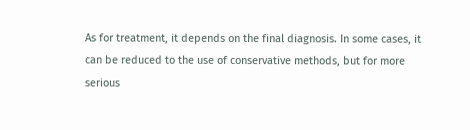As for treatment, it depends on the final diagnosis. In some cases, it can be reduced to the use of conservative methods, but for more serious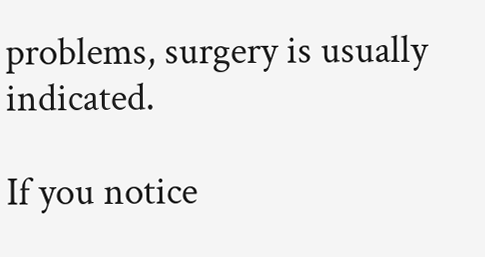problems, surgery is usually indicated.

If you notice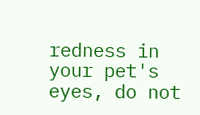redness in your pet's eyes, do not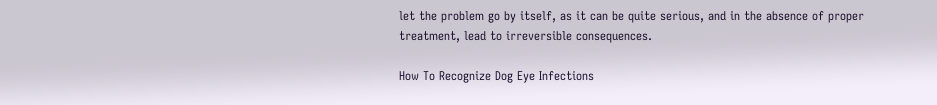let the problem go by itself, as it can be quite serious, and in the absence of proper treatment, lead to irreversible consequences.

How To Recognize Dog Eye Infections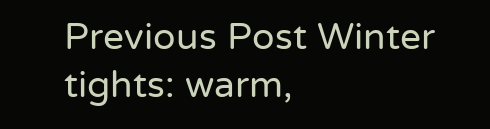Previous Post Winter tights: warm,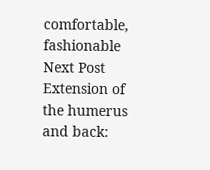comfortable, fashionable
Next Post Extension of the humerus and back: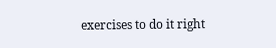exercises to do it right